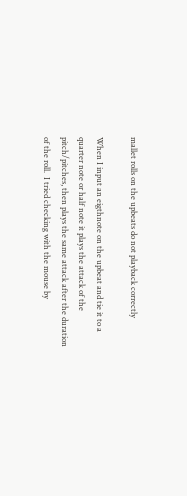mallet rolls on the upbeats do not playback correctly

When I input an eigthnote on the upbeat and tie it to a quarter note or half note it plays the attack of the pitch/pitches, then plays the same attack after the duration of the roll.  I tried checking with the mouse by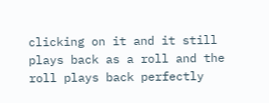clicking on it and it still plays back as a roll and the roll plays back perfectly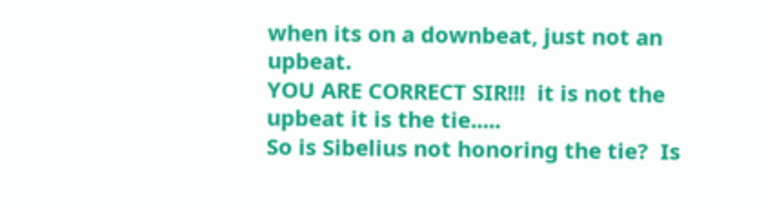when its on a downbeat, just not an upbeat.
YOU ARE CORRECT SIR!!!  it is not the upbeat it is the tie.....
So is Sibelius not honoring the tie?  Is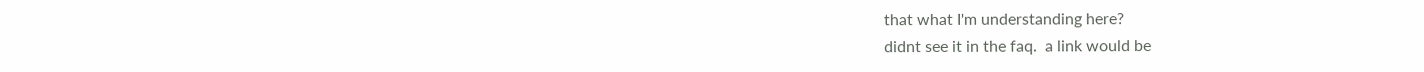that what I'm understanding here?
didnt see it in the faq.  a link would be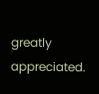greatly appreciated.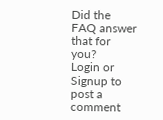Did the FAQ answer that for you?
Login or Signup to post a comment